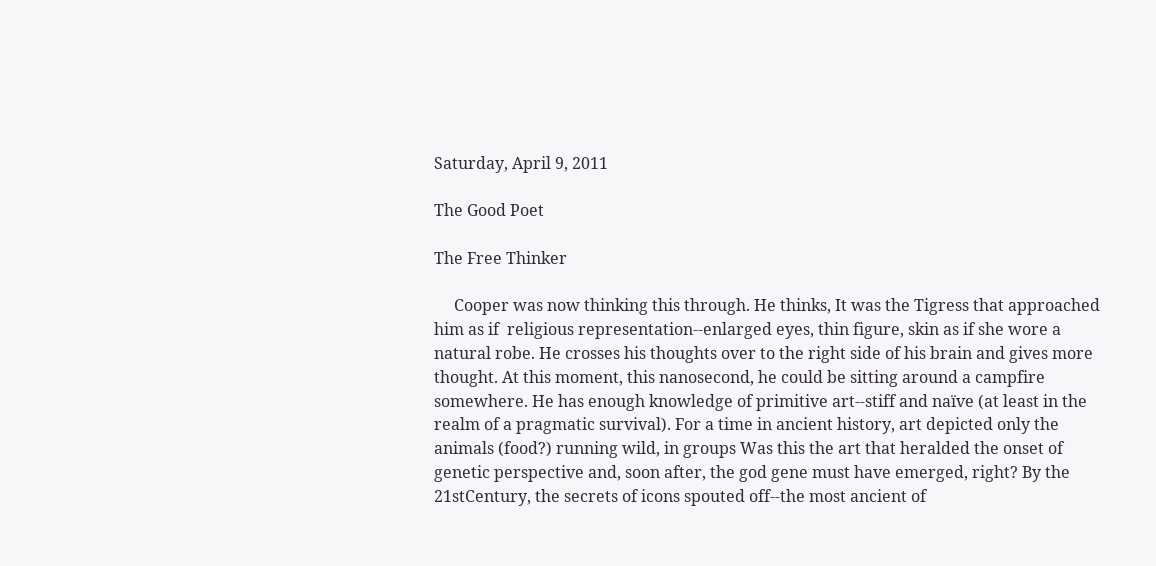Saturday, April 9, 2011

The Good Poet

The Free Thinker

     Cooper was now thinking this through. He thinks, It was the Tigress that approached him as if  religious representation--enlarged eyes, thin figure, skin as if she wore a natural robe. He crosses his thoughts over to the right side of his brain and gives more thought. At this moment, this nanosecond, he could be sitting around a campfire somewhere. He has enough knowledge of primitive art--stiff and naïve (at least in the realm of a pragmatic survival). For a time in ancient history, art depicted only the animals (food?) running wild, in groups Was this the art that heralded the onset of genetic perspective and, soon after, the god gene must have emerged, right? By the 21stCentury, the secrets of icons spouted off--the most ancient of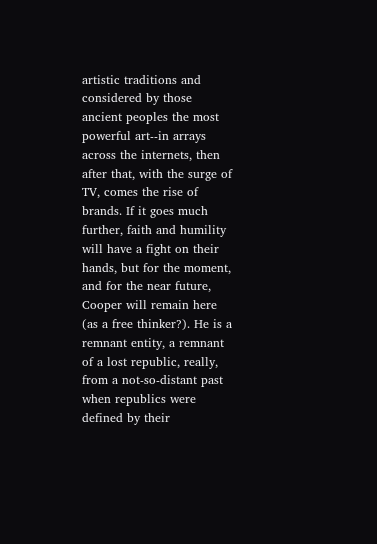artistic traditions and considered by those ancient peoples the most powerful art--in arrays across the internets, then after that, with the surge of TV, comes the rise of brands. If it goes much further, faith and humility will have a fight on their hands, but for the moment, and for the near future, Cooper will remain here (as a free thinker?). He is a remnant entity, a remnant of a lost republic, really, from a not-so-distant past when republics were defined by their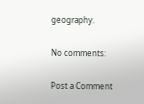geography.

No comments:

Post a Comment